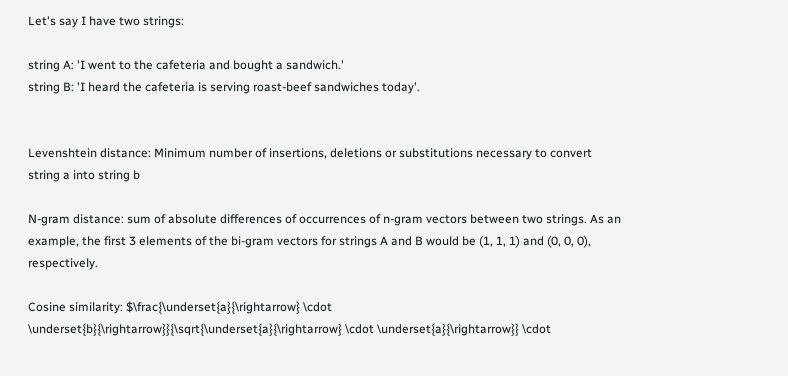Let's say I have two strings:

string A: 'I went to the cafeteria and bought a sandwich.'
string B: 'I heard the cafeteria is serving roast-beef sandwiches today'.


Levenshtein distance: Minimum number of insertions, deletions or substitutions necessary to convert string a into string b

N-gram distance: sum of absolute differences of occurrences of n-gram vectors between two strings. As an example, the first 3 elements of the bi-gram vectors for strings A and B would be (1, 1, 1) and (0, 0, 0), respectively.

Cosine similarity: $\frac{\underset{a}{\rightarrow} \cdot \underset{b}{\rightarrow}}{\sqrt{\underset{a}{\rightarrow} \cdot \underset{a}{\rightarrow}} \cdot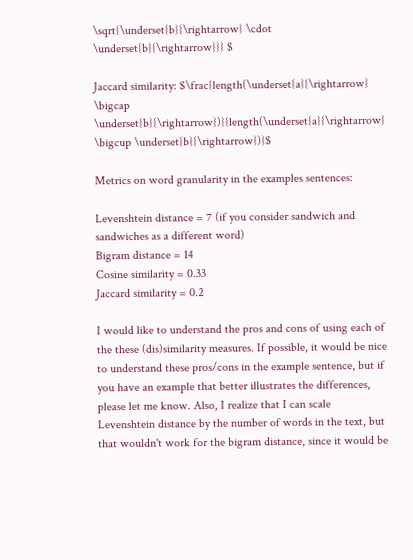\sqrt{\underset{b}{\rightarrow} \cdot \underset{b}{\rightarrow}}} $

Jaccard similarity: $\frac{length(\underset{a}{\rightarrow} \bigcap \underset{b}{\rightarrow})}{length(\underset{a}{\rightarrow} \bigcup \underset{b}{\rightarrow})}$

Metrics on word granularity in the examples sentences:

Levenshtein distance = 7 (if you consider sandwich and sandwiches as a different word)
Bigram distance = 14
Cosine similarity = 0.33
Jaccard similarity = 0.2

I would like to understand the pros and cons of using each of the these (dis)similarity measures. If possible, it would be nice to understand these pros/cons in the example sentence, but if you have an example that better illustrates the differences, please let me know. Also, I realize that I can scale Levenshtein distance by the number of words in the text, but that wouldn't work for the bigram distance, since it would be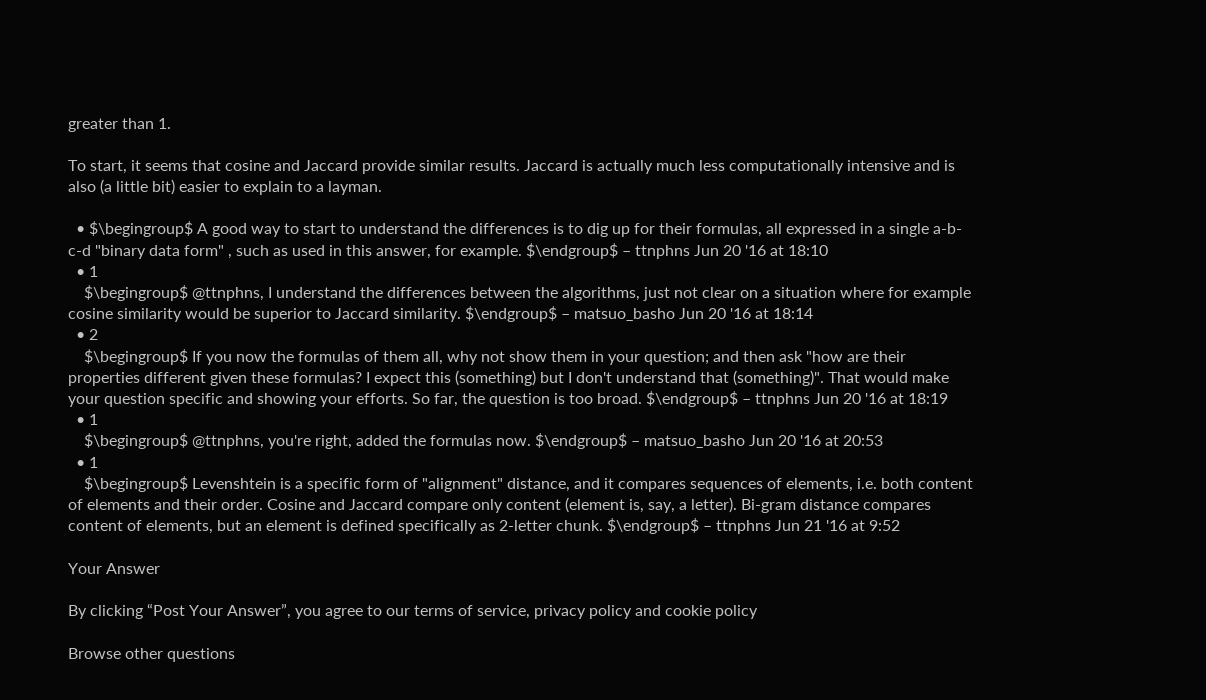greater than 1.

To start, it seems that cosine and Jaccard provide similar results. Jaccard is actually much less computationally intensive and is also (a little bit) easier to explain to a layman.

  • $\begingroup$ A good way to start to understand the differences is to dig up for their formulas, all expressed in a single a-b-c-d "binary data form" , such as used in this answer, for example. $\endgroup$ – ttnphns Jun 20 '16 at 18:10
  • 1
    $\begingroup$ @ttnphns, I understand the differences between the algorithms, just not clear on a situation where for example cosine similarity would be superior to Jaccard similarity. $\endgroup$ – matsuo_basho Jun 20 '16 at 18:14
  • 2
    $\begingroup$ If you now the formulas of them all, why not show them in your question; and then ask "how are their properties different given these formulas? I expect this (something) but I don't understand that (something)". That would make your question specific and showing your efforts. So far, the question is too broad. $\endgroup$ – ttnphns Jun 20 '16 at 18:19
  • 1
    $\begingroup$ @ttnphns, you're right, added the formulas now. $\endgroup$ – matsuo_basho Jun 20 '16 at 20:53
  • 1
    $\begingroup$ Levenshtein is a specific form of "alignment" distance, and it compares sequences of elements, i.e. both content of elements and their order. Cosine and Jaccard compare only content (element is, say, a letter). Bi-gram distance compares content of elements, but an element is defined specifically as 2-letter chunk. $\endgroup$ – ttnphns Jun 21 '16 at 9:52

Your Answer

By clicking “Post Your Answer”, you agree to our terms of service, privacy policy and cookie policy

Browse other questions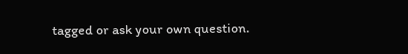tagged or ask your own question.